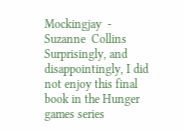Mockingjay  - Suzanne  Collins Surprisingly, and disappointingly, I did not enjoy this final book in the Hunger games series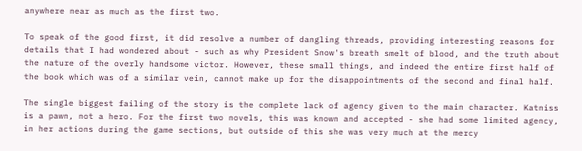anywhere near as much as the first two.

To speak of the good first, it did resolve a number of dangling threads, providing interesting reasons for details that I had wondered about - such as why President Snow's breath smelt of blood, and the truth about the nature of the overly handsome victor. However, these small things, and indeed the entire first half of the book which was of a similar vein, cannot make up for the disappointments of the second and final half.

The single biggest failing of the story is the complete lack of agency given to the main character. Katniss is a pawn, not a hero. For the first two novels, this was known and accepted - she had some limited agency, in her actions during the game sections, but outside of this she was very much at the mercy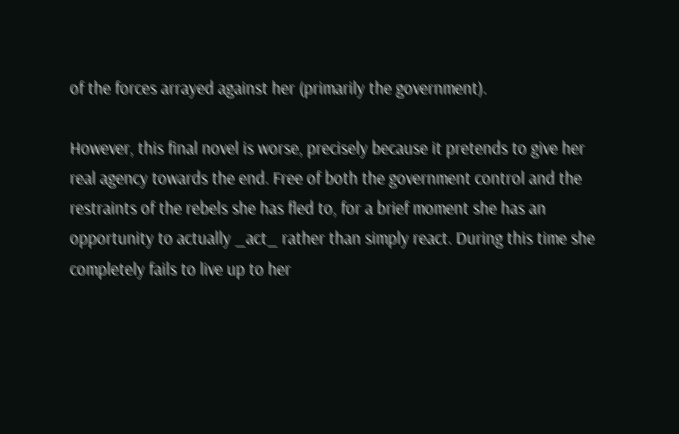of the forces arrayed against her (primarily the government).

However, this final novel is worse, precisely because it pretends to give her real agency towards the end. Free of both the government control and the restraints of the rebels she has fled to, for a brief moment she has an opportunity to actually _act_ rather than simply react. During this time she completely fails to live up to her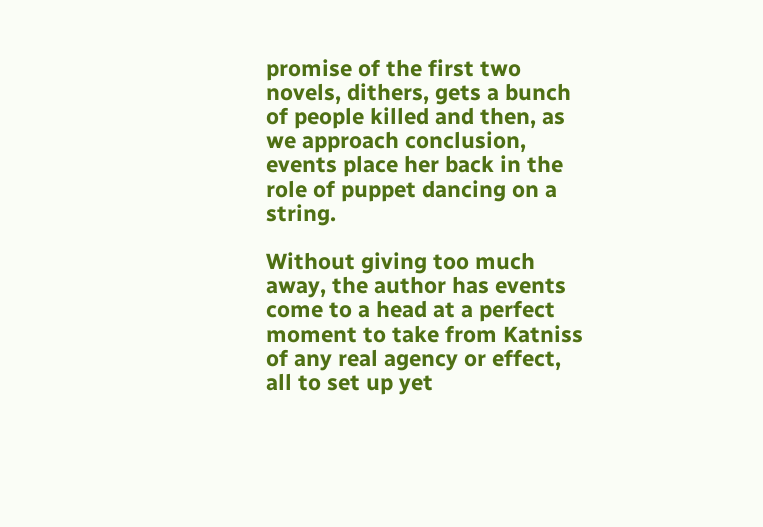promise of the first two novels, dithers, gets a bunch of people killed and then, as we approach conclusion, events place her back in the role of puppet dancing on a string.

Without giving too much away, the author has events come to a head at a perfect moment to take from Katniss of any real agency or effect, all to set up yet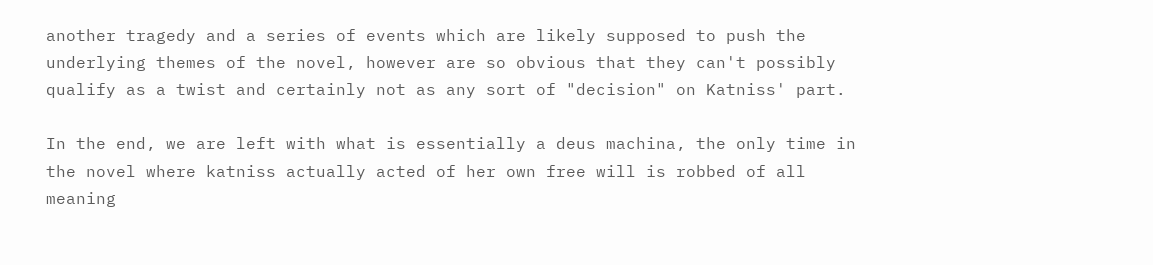another tragedy and a series of events which are likely supposed to push the underlying themes of the novel, however are so obvious that they can't possibly qualify as a twist and certainly not as any sort of "decision" on Katniss' part.

In the end, we are left with what is essentially a deus machina, the only time in the novel where katniss actually acted of her own free will is robbed of all meaning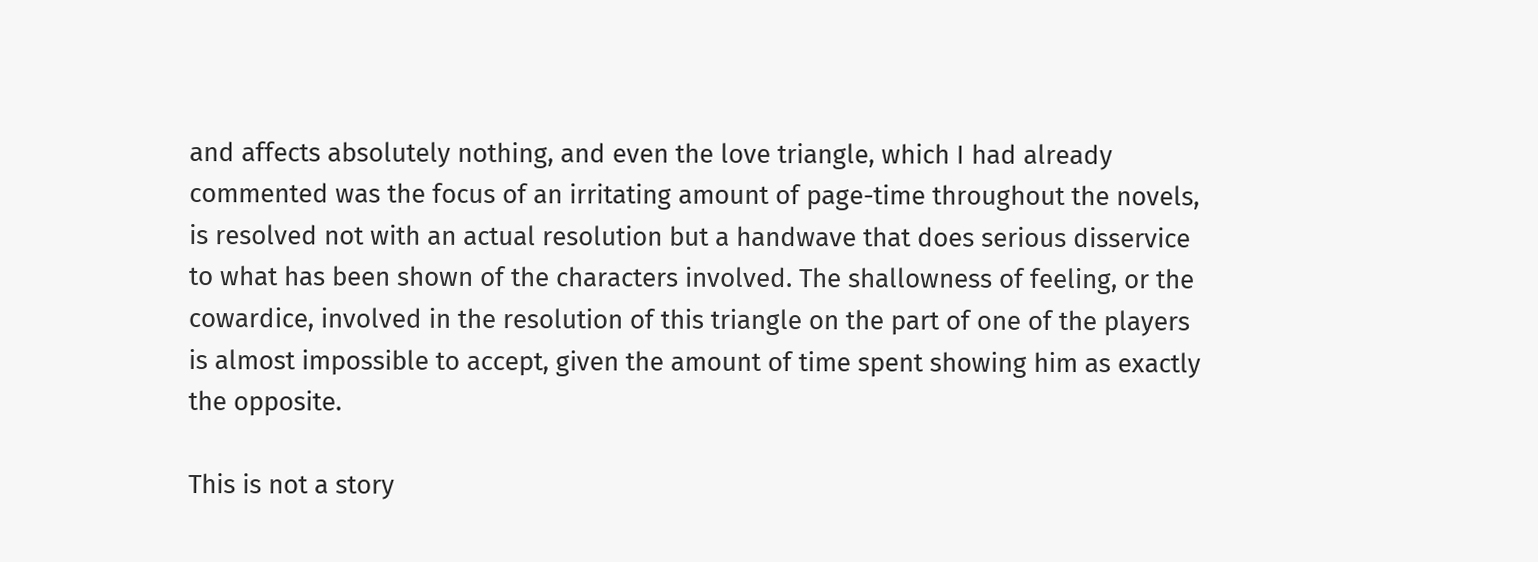and affects absolutely nothing, and even the love triangle, which I had already commented was the focus of an irritating amount of page-time throughout the novels, is resolved not with an actual resolution but a handwave that does serious disservice to what has been shown of the characters involved. The shallowness of feeling, or the cowardice, involved in the resolution of this triangle on the part of one of the players is almost impossible to accept, given the amount of time spent showing him as exactly the opposite.

This is not a story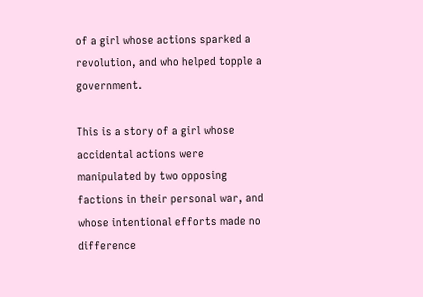of a girl whose actions sparked a revolution, and who helped topple a government.

This is a story of a girl whose accidental actions were manipulated by two opposing factions in their personal war, and whose intentional efforts made no difference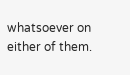whatsoever on either of them.